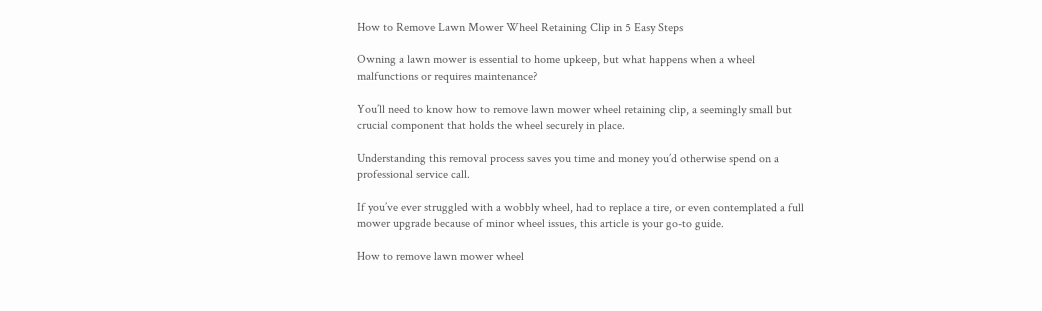How to Remove Lawn Mower Wheel Retaining Clip in 5 Easy Steps

Owning a lawn mower is essential to home upkeep, but what happens when a wheel malfunctions or requires maintenance?

You’ll need to know how to remove lawn mower wheel retaining clip, a seemingly small but crucial component that holds the wheel securely in place.

Understanding this removal process saves you time and money you’d otherwise spend on a professional service call.

If you’ve ever struggled with a wobbly wheel, had to replace a tire, or even contemplated a full mower upgrade because of minor wheel issues, this article is your go-to guide.

How to remove lawn mower wheel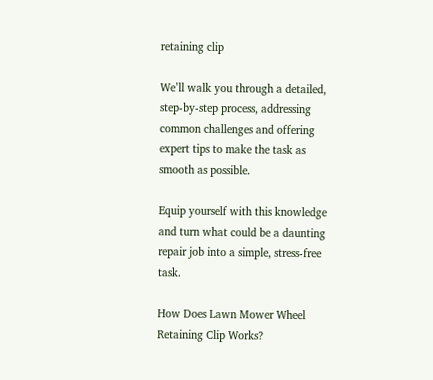retaining clip

We’ll walk you through a detailed, step-by-step process, addressing common challenges and offering expert tips to make the task as smooth as possible.

Equip yourself with this knowledge and turn what could be a daunting repair job into a simple, stress-free task.

How Does Lawn Mower Wheel Retaining Clip Works?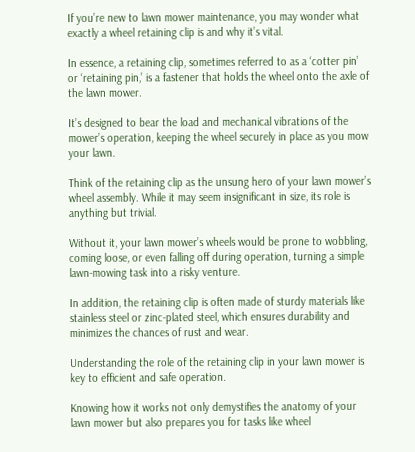If you’re new to lawn mower maintenance, you may wonder what exactly a wheel retaining clip is and why it’s vital.

In essence, a retaining clip, sometimes referred to as a ‘cotter pin’ or ‘retaining pin,’ is a fastener that holds the wheel onto the axle of the lawn mower.

It’s designed to bear the load and mechanical vibrations of the mower’s operation, keeping the wheel securely in place as you mow your lawn.

Think of the retaining clip as the unsung hero of your lawn mower’s wheel assembly. While it may seem insignificant in size, its role is anything but trivial.

Without it, your lawn mower’s wheels would be prone to wobbling, coming loose, or even falling off during operation, turning a simple lawn-mowing task into a risky venture.

In addition, the retaining clip is often made of sturdy materials like stainless steel or zinc-plated steel, which ensures durability and minimizes the chances of rust and wear.

Understanding the role of the retaining clip in your lawn mower is key to efficient and safe operation.

Knowing how it works not only demystifies the anatomy of your lawn mower but also prepares you for tasks like wheel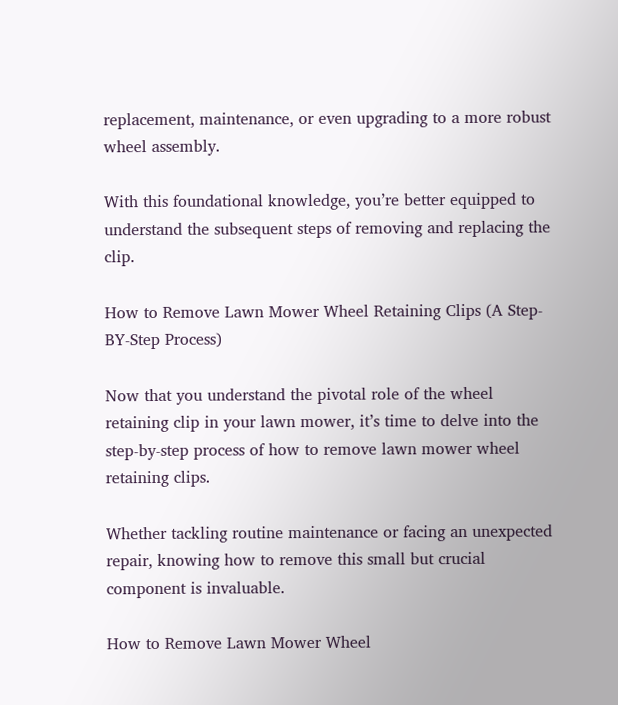replacement, maintenance, or even upgrading to a more robust wheel assembly.

With this foundational knowledge, you’re better equipped to understand the subsequent steps of removing and replacing the clip.

How to Remove Lawn Mower Wheel Retaining Clips (A Step-BY-Step Process)

Now that you understand the pivotal role of the wheel retaining clip in your lawn mower, it’s time to delve into the step-by-step process of how to remove lawn mower wheel retaining clips.

Whether tackling routine maintenance or facing an unexpected repair, knowing how to remove this small but crucial component is invaluable.

How to Remove Lawn Mower Wheel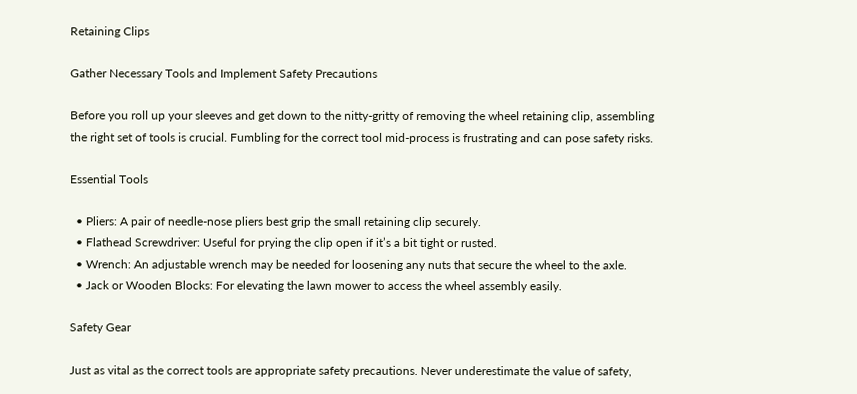Retaining Clips

Gather Necessary Tools and Implement Safety Precautions

Before you roll up your sleeves and get down to the nitty-gritty of removing the wheel retaining clip, assembling the right set of tools is crucial. Fumbling for the correct tool mid-process is frustrating and can pose safety risks.

Essential Tools

  • Pliers: A pair of needle-nose pliers best grip the small retaining clip securely.
  • Flathead Screwdriver: Useful for prying the clip open if it’s a bit tight or rusted.
  • Wrench: An adjustable wrench may be needed for loosening any nuts that secure the wheel to the axle.
  • Jack or Wooden Blocks: For elevating the lawn mower to access the wheel assembly easily.

Safety Gear

Just as vital as the correct tools are appropriate safety precautions. Never underestimate the value of safety,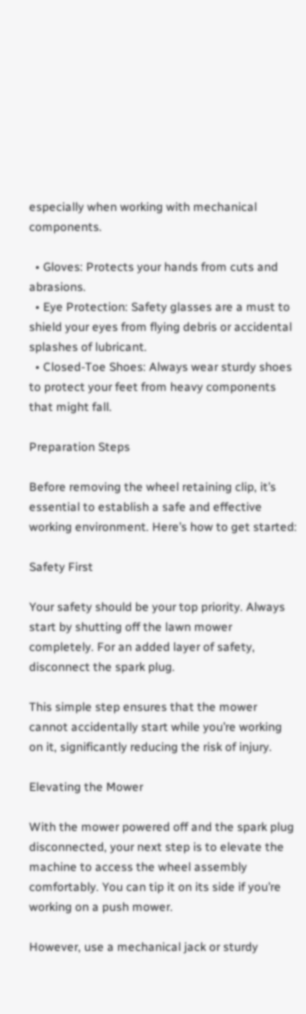especially when working with mechanical components.

  • Gloves: Protects your hands from cuts and abrasions.
  • Eye Protection: Safety glasses are a must to shield your eyes from flying debris or accidental splashes of lubricant.
  • Closed-Toe Shoes: Always wear sturdy shoes to protect your feet from heavy components that might fall.

Preparation Steps

Before removing the wheel retaining clip, it’s essential to establish a safe and effective working environment. Here’s how to get started:

Safety First

Your safety should be your top priority. Always start by shutting off the lawn mower completely. For an added layer of safety, disconnect the spark plug.

This simple step ensures that the mower cannot accidentally start while you’re working on it, significantly reducing the risk of injury.

Elevating the Mower

With the mower powered off and the spark plug disconnected, your next step is to elevate the machine to access the wheel assembly comfortably. You can tip it on its side if you’re working on a push mower.

However, use a mechanical jack or sturdy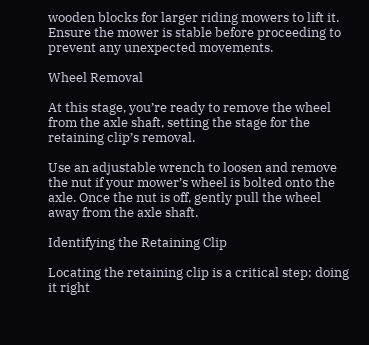wooden blocks for larger riding mowers to lift it. Ensure the mower is stable before proceeding to prevent any unexpected movements.

Wheel Removal

At this stage, you’re ready to remove the wheel from the axle shaft, setting the stage for the retaining clip’s removal.

Use an adjustable wrench to loosen and remove the nut if your mower’s wheel is bolted onto the axle. Once the nut is off, gently pull the wheel away from the axle shaft.

Identifying the Retaining Clip

Locating the retaining clip is a critical step; doing it right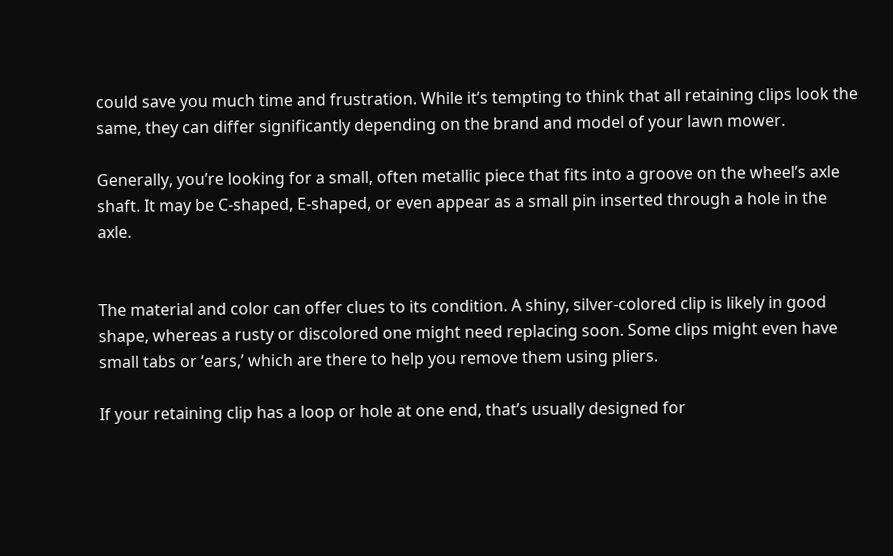could save you much time and frustration. While it’s tempting to think that all retaining clips look the same, they can differ significantly depending on the brand and model of your lawn mower.

Generally, you’re looking for a small, often metallic piece that fits into a groove on the wheel’s axle shaft. It may be C-shaped, E-shaped, or even appear as a small pin inserted through a hole in the axle.


The material and color can offer clues to its condition. A shiny, silver-colored clip is likely in good shape, whereas a rusty or discolored one might need replacing soon. Some clips might even have small tabs or ‘ears,’ which are there to help you remove them using pliers.

If your retaining clip has a loop or hole at one end, that’s usually designed for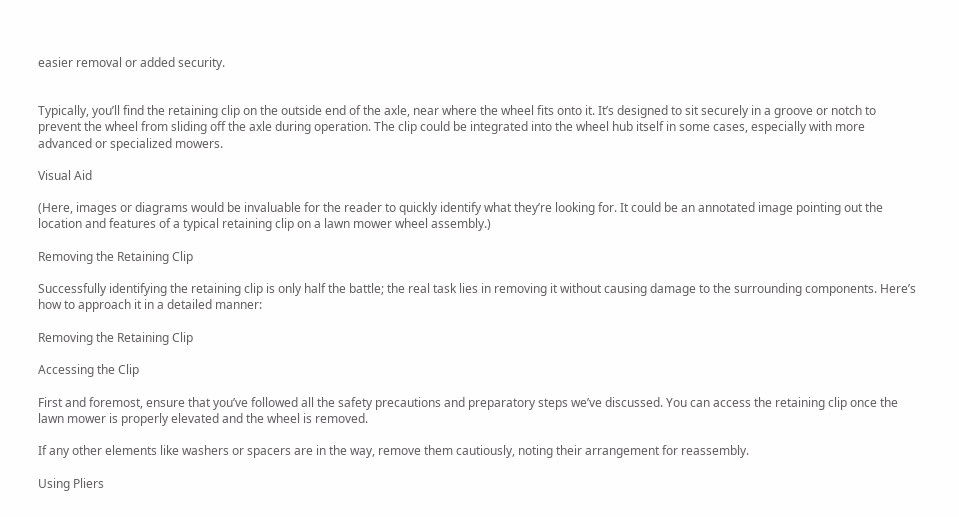easier removal or added security.


Typically, you’ll find the retaining clip on the outside end of the axle, near where the wheel fits onto it. It’s designed to sit securely in a groove or notch to prevent the wheel from sliding off the axle during operation. The clip could be integrated into the wheel hub itself in some cases, especially with more advanced or specialized mowers.

Visual Aid

(Here, images or diagrams would be invaluable for the reader to quickly identify what they’re looking for. It could be an annotated image pointing out the location and features of a typical retaining clip on a lawn mower wheel assembly.)

Removing the Retaining Clip

Successfully identifying the retaining clip is only half the battle; the real task lies in removing it without causing damage to the surrounding components. Here’s how to approach it in a detailed manner:

Removing the Retaining Clip

Accessing the Clip

First and foremost, ensure that you’ve followed all the safety precautions and preparatory steps we’ve discussed. You can access the retaining clip once the lawn mower is properly elevated and the wheel is removed.

If any other elements like washers or spacers are in the way, remove them cautiously, noting their arrangement for reassembly.

Using Pliers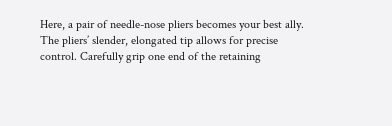Here, a pair of needle-nose pliers becomes your best ally. The pliers’ slender, elongated tip allows for precise control. Carefully grip one end of the retaining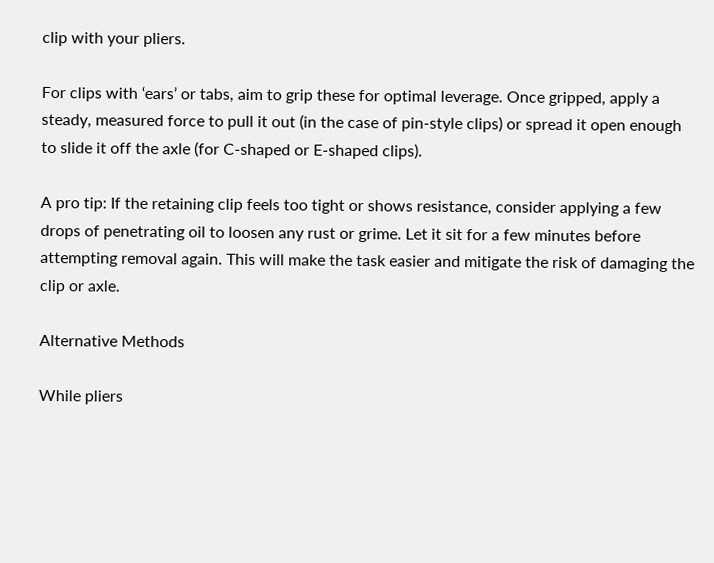clip with your pliers.

For clips with ‘ears’ or tabs, aim to grip these for optimal leverage. Once gripped, apply a steady, measured force to pull it out (in the case of pin-style clips) or spread it open enough to slide it off the axle (for C-shaped or E-shaped clips).

A pro tip: If the retaining clip feels too tight or shows resistance, consider applying a few drops of penetrating oil to loosen any rust or grime. Let it sit for a few minutes before attempting removal again. This will make the task easier and mitigate the risk of damaging the clip or axle.

Alternative Methods

While pliers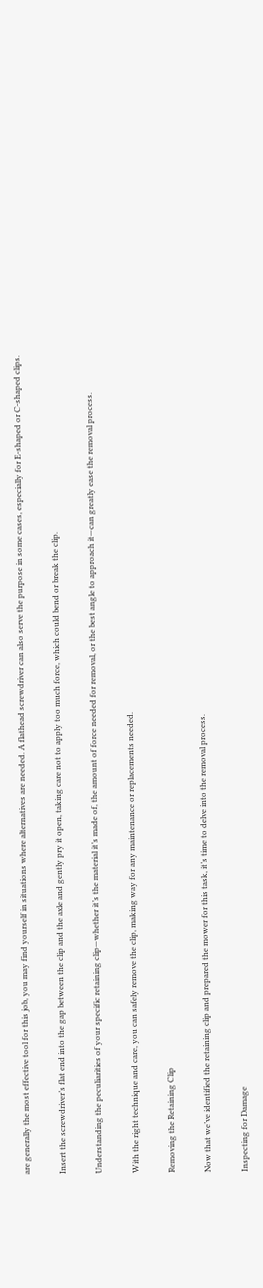are generally the most effective tool for this job, you may find yourself in situations where alternatives are needed. A flathead screwdriver can also serve the purpose in some cases, especially for E-shaped or C-shaped clips.

Insert the screwdriver’s flat end into the gap between the clip and the axle and gently pry it open, taking care not to apply too much force, which could bend or break the clip.

Understanding the peculiarities of your specific retaining clip—whether it’s the material it’s made of, the amount of force needed for removal, or the best angle to approach it—can greatly ease the removal process.

With the right technique and care, you can safely remove the clip, making way for any maintenance or replacements needed.

Removing the Retaining Clip

Now that we’ve identified the retaining clip and prepared the mower for this task, it’s time to delve into the removal process.

Inspecting for Damage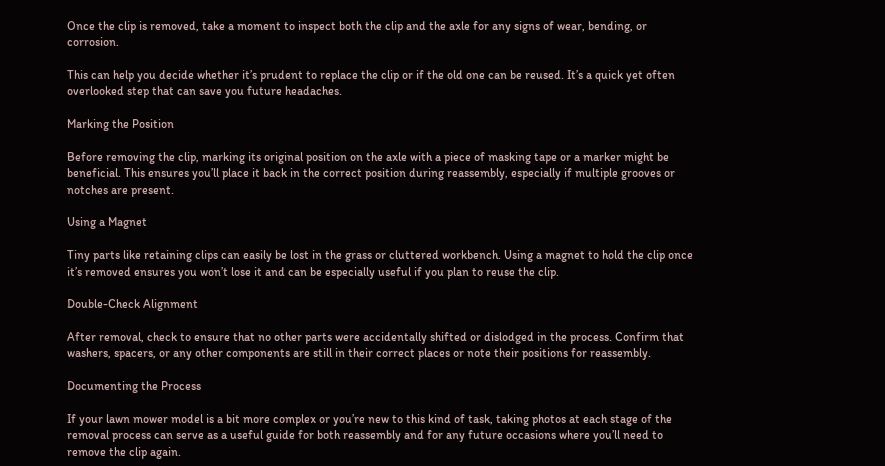Once the clip is removed, take a moment to inspect both the clip and the axle for any signs of wear, bending, or corrosion.

This can help you decide whether it’s prudent to replace the clip or if the old one can be reused. It’s a quick yet often overlooked step that can save you future headaches.

Marking the Position

Before removing the clip, marking its original position on the axle with a piece of masking tape or a marker might be beneficial. This ensures you’ll place it back in the correct position during reassembly, especially if multiple grooves or notches are present.

Using a Magnet

Tiny parts like retaining clips can easily be lost in the grass or cluttered workbench. Using a magnet to hold the clip once it’s removed ensures you won’t lose it and can be especially useful if you plan to reuse the clip.

Double-Check Alignment

After removal, check to ensure that no other parts were accidentally shifted or dislodged in the process. Confirm that washers, spacers, or any other components are still in their correct places or note their positions for reassembly.

Documenting the Process

If your lawn mower model is a bit more complex or you’re new to this kind of task, taking photos at each stage of the removal process can serve as a useful guide for both reassembly and for any future occasions where you’ll need to remove the clip again.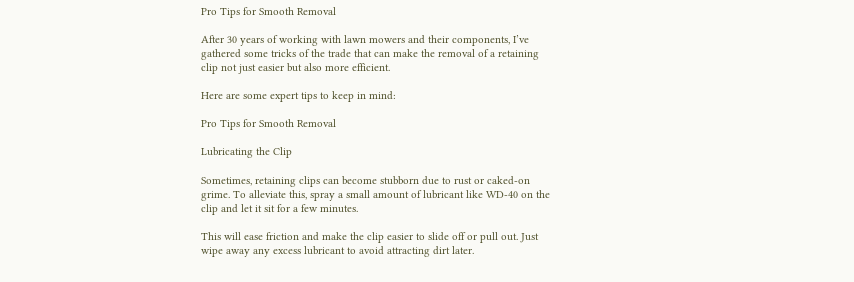Pro Tips for Smooth Removal

After 30 years of working with lawn mowers and their components, I’ve gathered some tricks of the trade that can make the removal of a retaining clip not just easier but also more efficient.

Here are some expert tips to keep in mind:

Pro Tips for Smooth Removal

Lubricating the Clip

Sometimes, retaining clips can become stubborn due to rust or caked-on grime. To alleviate this, spray a small amount of lubricant like WD-40 on the clip and let it sit for a few minutes.

This will ease friction and make the clip easier to slide off or pull out. Just wipe away any excess lubricant to avoid attracting dirt later.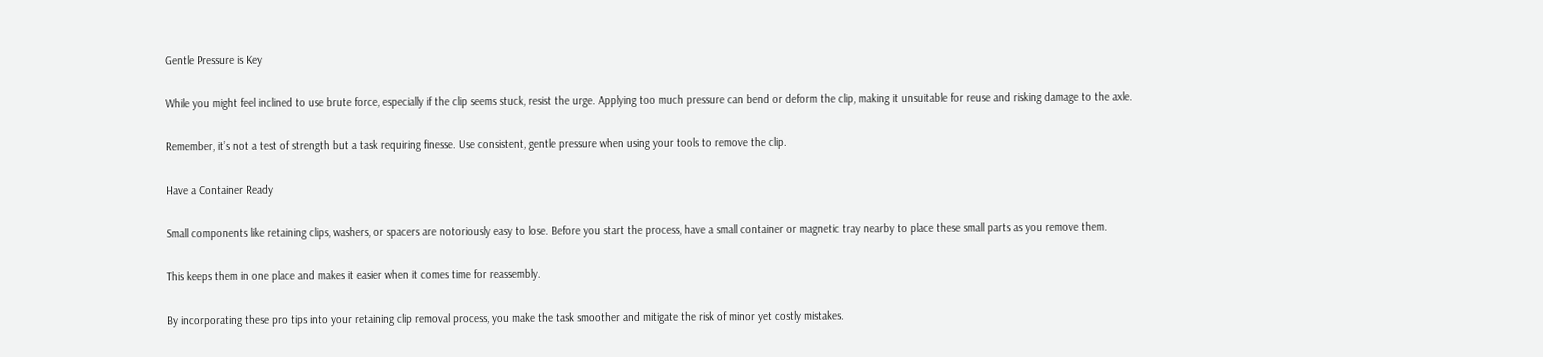Gentle Pressure is Key

While you might feel inclined to use brute force, especially if the clip seems stuck, resist the urge. Applying too much pressure can bend or deform the clip, making it unsuitable for reuse and risking damage to the axle.

Remember, it’s not a test of strength but a task requiring finesse. Use consistent, gentle pressure when using your tools to remove the clip.

Have a Container Ready

Small components like retaining clips, washers, or spacers are notoriously easy to lose. Before you start the process, have a small container or magnetic tray nearby to place these small parts as you remove them.

This keeps them in one place and makes it easier when it comes time for reassembly.

By incorporating these pro tips into your retaining clip removal process, you make the task smoother and mitigate the risk of minor yet costly mistakes.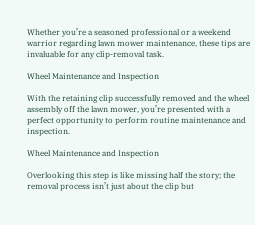Whether you’re a seasoned professional or a weekend warrior regarding lawn mower maintenance, these tips are invaluable for any clip-removal task.

Wheel Maintenance and Inspection

With the retaining clip successfully removed and the wheel assembly off the lawn mower, you’re presented with a perfect opportunity to perform routine maintenance and inspection.

Wheel Maintenance and Inspection

Overlooking this step is like missing half the story; the removal process isn’t just about the clip but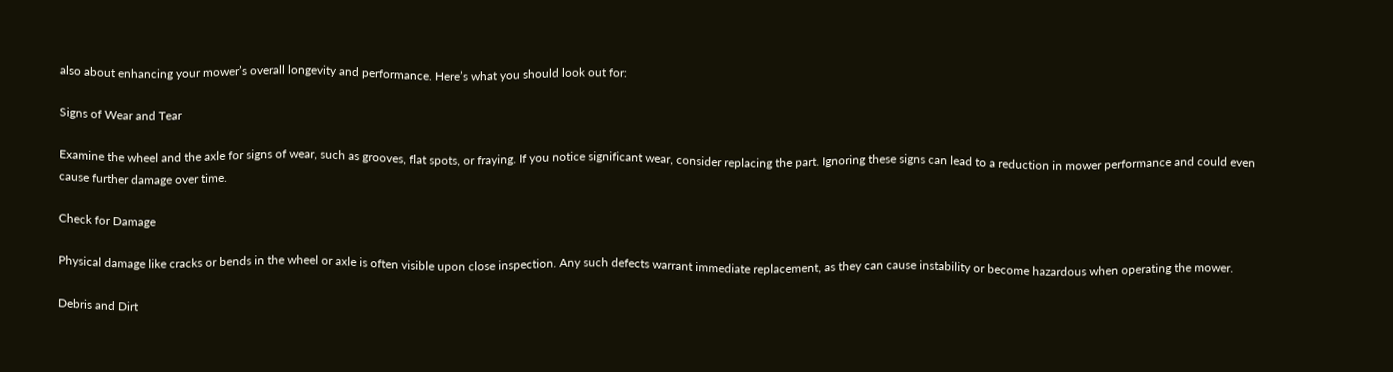also about enhancing your mower’s overall longevity and performance. Here’s what you should look out for:

Signs of Wear and Tear

Examine the wheel and the axle for signs of wear, such as grooves, flat spots, or fraying. If you notice significant wear, consider replacing the part. Ignoring these signs can lead to a reduction in mower performance and could even cause further damage over time.

Check for Damage

Physical damage like cracks or bends in the wheel or axle is often visible upon close inspection. Any such defects warrant immediate replacement, as they can cause instability or become hazardous when operating the mower.

Debris and Dirt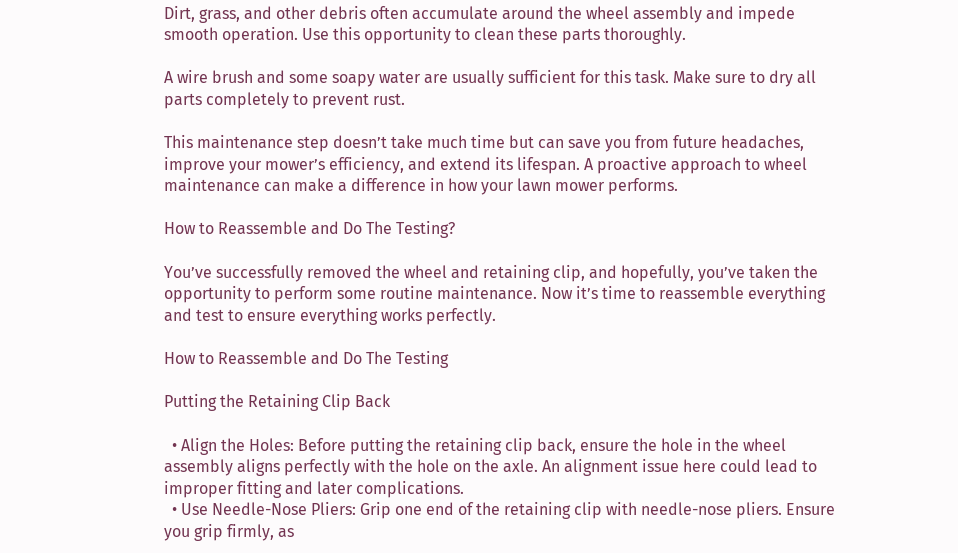Dirt, grass, and other debris often accumulate around the wheel assembly and impede smooth operation. Use this opportunity to clean these parts thoroughly.

A wire brush and some soapy water are usually sufficient for this task. Make sure to dry all parts completely to prevent rust.

This maintenance step doesn’t take much time but can save you from future headaches, improve your mower’s efficiency, and extend its lifespan. A proactive approach to wheel maintenance can make a difference in how your lawn mower performs.

How to Reassemble and Do The Testing?

You’ve successfully removed the wheel and retaining clip, and hopefully, you’ve taken the opportunity to perform some routine maintenance. Now it’s time to reassemble everything and test to ensure everything works perfectly.

How to Reassemble and Do The Testing

Putting the Retaining Clip Back

  • Align the Holes: Before putting the retaining clip back, ensure the hole in the wheel assembly aligns perfectly with the hole on the axle. An alignment issue here could lead to improper fitting and later complications.
  • Use Needle-Nose Pliers: Grip one end of the retaining clip with needle-nose pliers. Ensure you grip firmly, as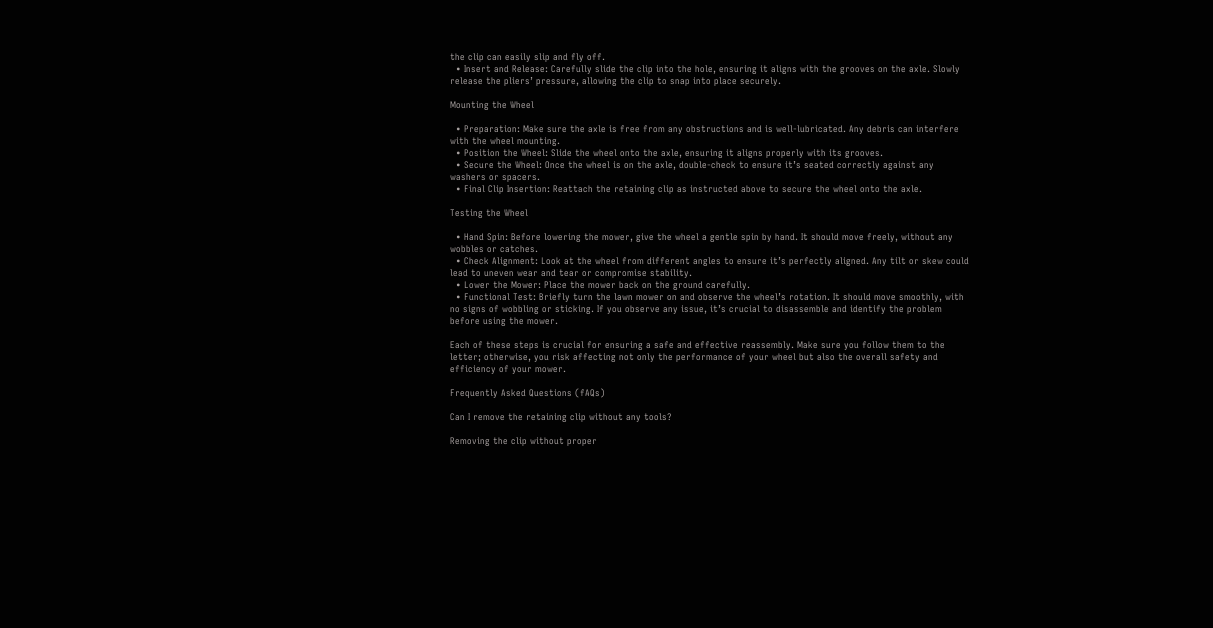the clip can easily slip and fly off.
  • Insert and Release: Carefully slide the clip into the hole, ensuring it aligns with the grooves on the axle. Slowly release the pliers’ pressure, allowing the clip to snap into place securely.

Mounting the Wheel

  • Preparation: Make sure the axle is free from any obstructions and is well-lubricated. Any debris can interfere with the wheel mounting.
  • Position the Wheel: Slide the wheel onto the axle, ensuring it aligns properly with its grooves.
  • Secure the Wheel: Once the wheel is on the axle, double-check to ensure it’s seated correctly against any washers or spacers.
  • Final Clip Insertion: Reattach the retaining clip as instructed above to secure the wheel onto the axle.

Testing the Wheel

  • Hand Spin: Before lowering the mower, give the wheel a gentle spin by hand. It should move freely, without any wobbles or catches.
  • Check Alignment: Look at the wheel from different angles to ensure it’s perfectly aligned. Any tilt or skew could lead to uneven wear and tear or compromise stability.
  • Lower the Mower: Place the mower back on the ground carefully.
  • Functional Test: Briefly turn the lawn mower on and observe the wheel’s rotation. It should move smoothly, with no signs of wobbling or sticking. If you observe any issue, it’s crucial to disassemble and identify the problem before using the mower.

Each of these steps is crucial for ensuring a safe and effective reassembly. Make sure you follow them to the letter; otherwise, you risk affecting not only the performance of your wheel but also the overall safety and efficiency of your mower.

Frequently Asked Questions (fAQs)

Can I remove the retaining clip without any tools?

Removing the clip without proper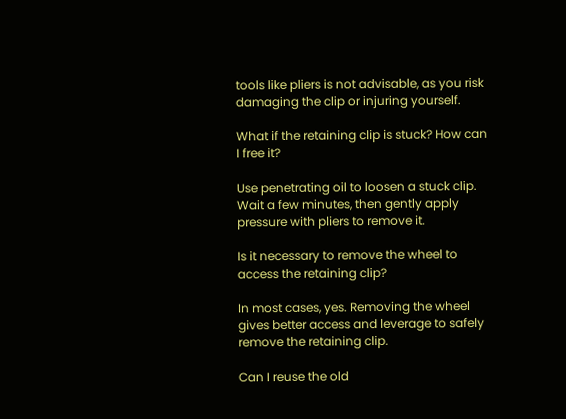tools like pliers is not advisable, as you risk damaging the clip or injuring yourself.

What if the retaining clip is stuck? How can I free it?

Use penetrating oil to loosen a stuck clip. Wait a few minutes, then gently apply pressure with pliers to remove it.

Is it necessary to remove the wheel to access the retaining clip?

In most cases, yes. Removing the wheel gives better access and leverage to safely remove the retaining clip.

Can I reuse the old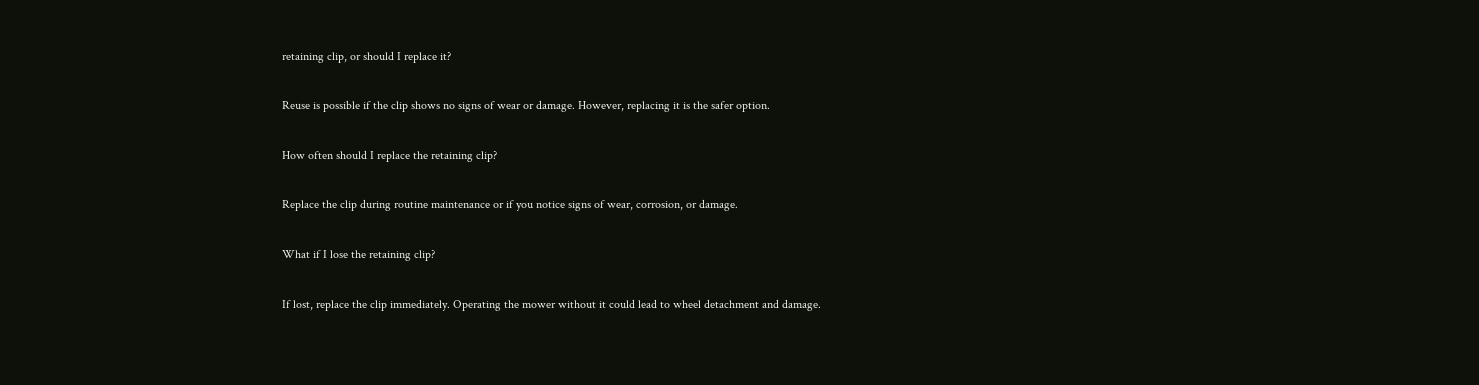retaining clip, or should I replace it?

Reuse is possible if the clip shows no signs of wear or damage. However, replacing it is the safer option.

How often should I replace the retaining clip?

Replace the clip during routine maintenance or if you notice signs of wear, corrosion, or damage.

What if I lose the retaining clip?

If lost, replace the clip immediately. Operating the mower without it could lead to wheel detachment and damage.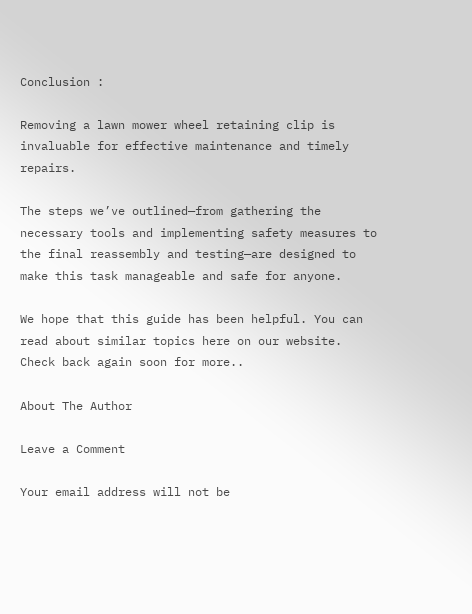Conclusion :

Removing a lawn mower wheel retaining clip is invaluable for effective maintenance and timely repairs.

The steps we’ve outlined—from gathering the necessary tools and implementing safety measures to the final reassembly and testing—are designed to make this task manageable and safe for anyone.

We hope that this guide has been helpful. You can read about similar topics here on our website. Check back again soon for more..

About The Author

Leave a Comment

Your email address will not be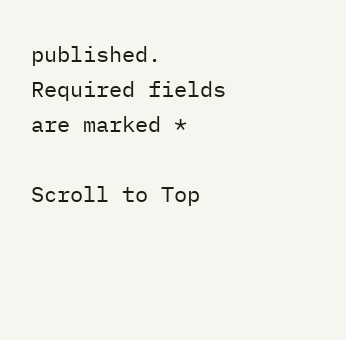published. Required fields are marked *

Scroll to Top